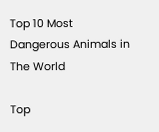Top 10 Most Dangerous Animals in The World

Top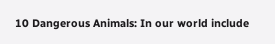10 Dangerous Animals: In our world include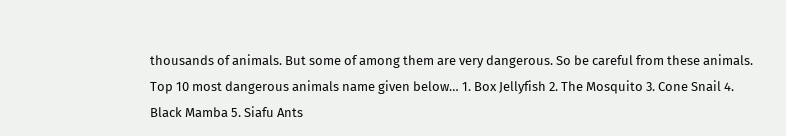thousands of animals. But some of among them are very dangerous. So be careful from these animals. Top 10 most dangerous animals name given below… 1. Box Jellyfish 2. The Mosquito 3. Cone Snail 4. Black Mamba 5. Siafu Ants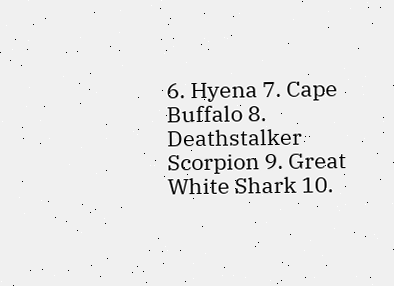6. Hyena 7. Cape Buffalo 8. Deathstalker Scorpion 9. Great White Shark 10.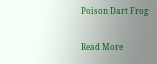Poison Dart Frog

Read More